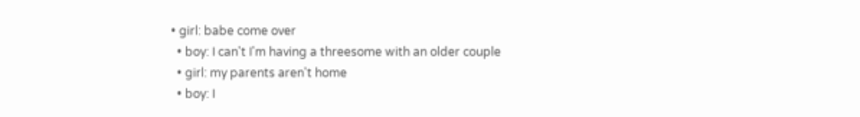• girl: babe come over
  • boy: I can't I'm having a threesome with an older couple
  • girl: my parents aren't home
  • boy: I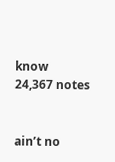know
24,367 notes


ain’t no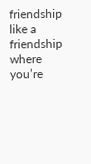friendship like a friendship where you’re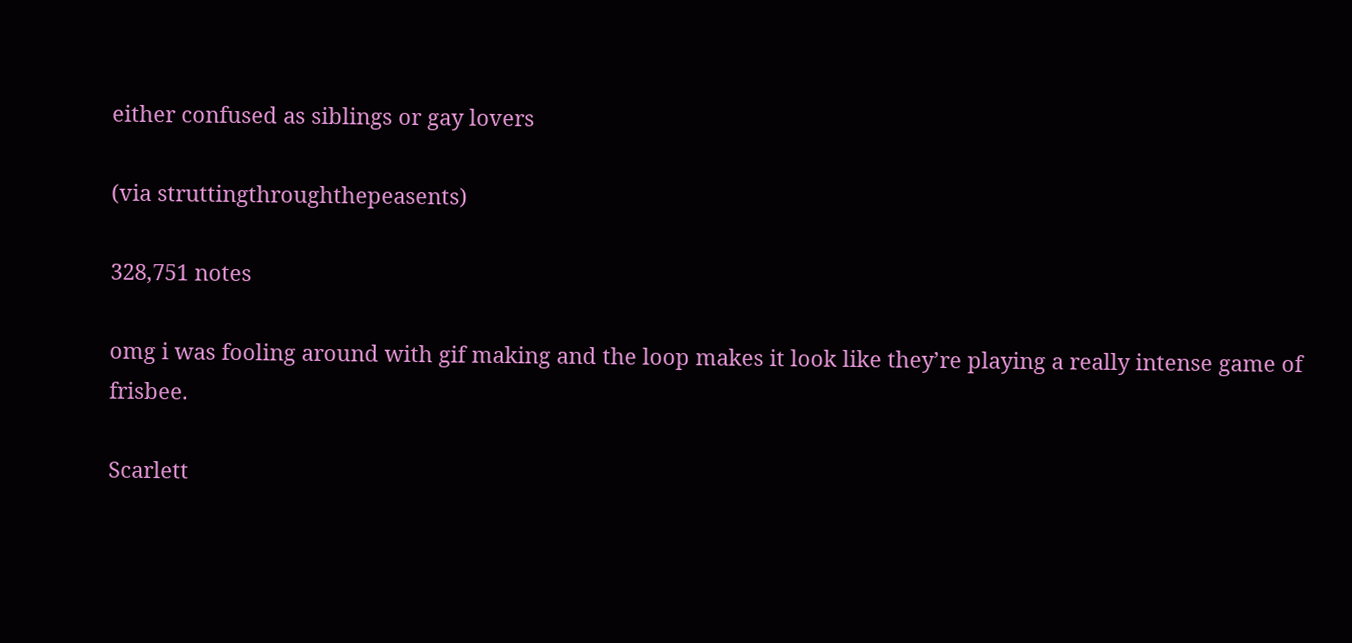either confused as siblings or gay lovers

(via struttingthroughthepeasents)

328,751 notes

omg i was fooling around with gif making and the loop makes it look like they’re playing a really intense game of frisbee.

Scarlett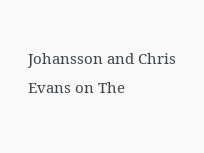Johansson and Chris Evans on The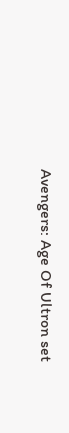Avengers: Age Of Ultron set